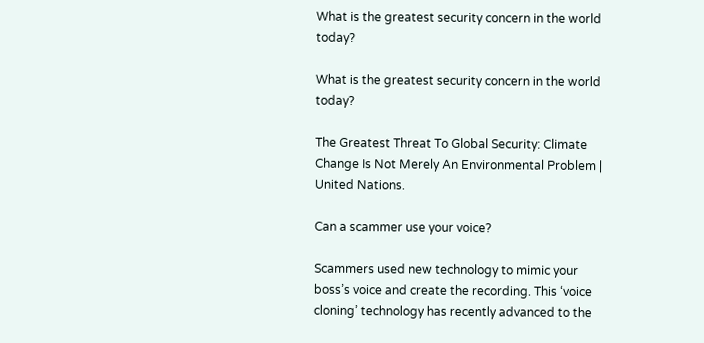What is the greatest security concern in the world today?

What is the greatest security concern in the world today?

The Greatest Threat To Global Security: Climate Change Is Not Merely An Environmental Problem | United Nations.

Can a scammer use your voice?

Scammers used new technology to mimic your boss’s voice and create the recording. This ‘voice cloning’ technology has recently advanced to the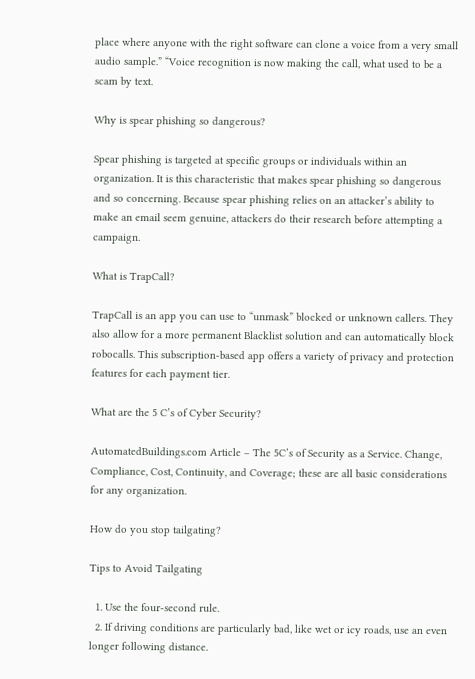place where anyone with the right software can clone a voice from a very small audio sample.” “Voice recognition is now making the call, what used to be a scam by text.

Why is spear phishing so dangerous?

Spear phishing is targeted at specific groups or individuals within an organization. It is this characteristic that makes spear phishing so dangerous and so concerning. Because spear phishing relies on an attacker’s ability to make an email seem genuine, attackers do their research before attempting a campaign.

What is TrapCall?

TrapCall is an app you can use to “unmask” blocked or unknown callers. They also allow for a more permanent Blacklist solution and can automatically block robocalls. This subscription-based app offers a variety of privacy and protection features for each payment tier.

What are the 5 C’s of Cyber Security?

AutomatedBuildings.com Article – The 5C’s of Security as a Service. Change, Compliance, Cost, Continuity, and Coverage; these are all basic considerations for any organization.

How do you stop tailgating?

Tips to Avoid Tailgating

  1. Use the four-second rule.
  2. If driving conditions are particularly bad, like wet or icy roads, use an even longer following distance.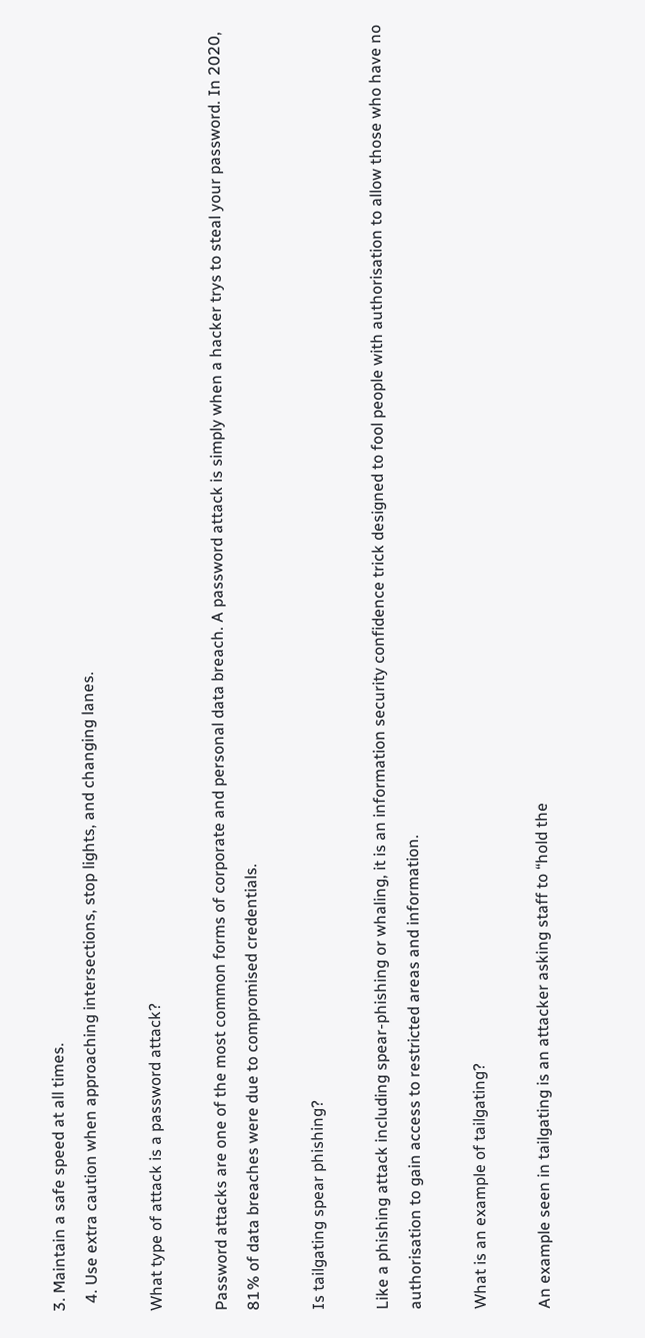3. Maintain a safe speed at all times.
  4. Use extra caution when approaching intersections, stop lights, and changing lanes.

What type of attack is a password attack?

Password attacks are one of the most common forms of corporate and personal data breach. A password attack is simply when a hacker trys to steal your password. In 2020, 81% of data breaches were due to compromised credentials.

Is tailgating spear phishing?

Like a phishing attack including spear-phishing or whaling, it is an information security confidence trick designed to fool people with authorisation to allow those who have no authorisation to gain access to restricted areas and information.

What is an example of tailgating?

An example seen in tailgating is an attacker asking staff to “hold the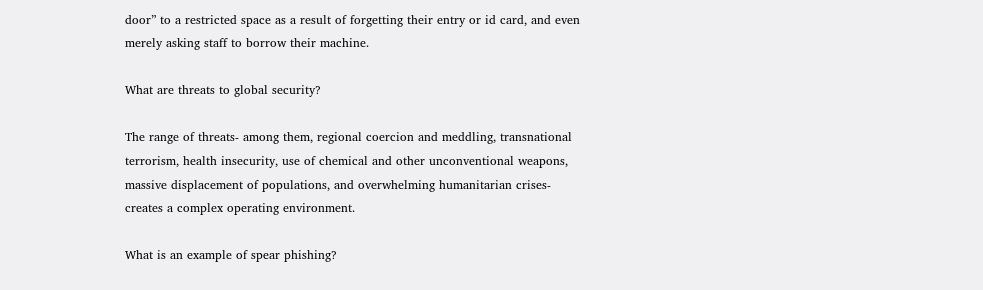door” to a restricted space as a result of forgetting their entry or id card, and even merely asking staff to borrow their machine.

What are threats to global security?

The range of threats- among them, regional coercion and meddling, transnational terrorism, health insecurity, use of chemical and other unconventional weapons, massive displacement of populations, and overwhelming humanitarian crises- creates a complex operating environment.

What is an example of spear phishing?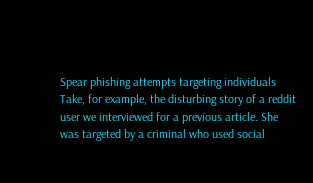Spear phishing attempts targeting individuals Take, for example, the disturbing story of a reddit user we interviewed for a previous article. She was targeted by a criminal who used social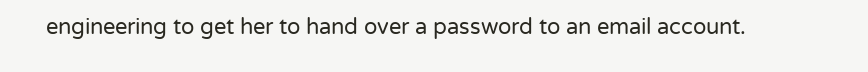engineering to get her to hand over a password to an email account.